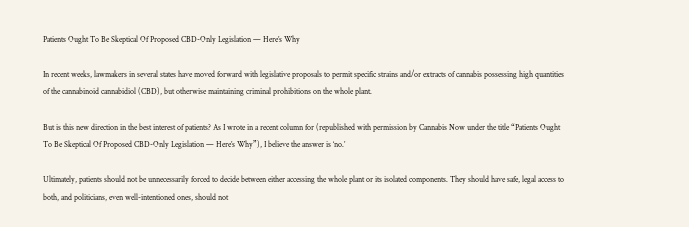Patients Ought To Be Skeptical Of Proposed CBD-Only Legislation — Here’s Why

In recent weeks, lawmakers in several states have moved forward with legislative proposals to permit specific strains and/or extracts of cannabis possessing high quantities of the cannabinoid cannabidiol (CBD), but otherwise maintaining criminal prohibitions on the whole plant.

But is this new direction in the best interest of patients? As I wrote in a recent column for (republished with permission by Cannabis Now under the title “Patients Ought To Be Skeptical Of Proposed CBD-Only Legislation — Here’s Why”), I believe the answer is ‘no.’

Ultimately, patients should not be unnecessarily forced to decide between either accessing the whole plant or its isolated components. They should have safe, legal access to both, and politicians, even well-intentioned ones, should not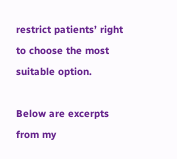restrict patients’ right to choose the most suitable option.

Below are excerpts from my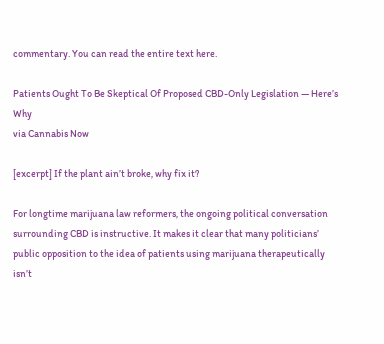commentary. You can read the entire text here.

Patients Ought To Be Skeptical Of Proposed CBD-Only Legislation — Here’s Why
via Cannabis Now

[excerpt] If the plant ain’t broke, why fix it?

For longtime marijuana law reformers, the ongoing political conversation surrounding CBD is instructive. It makes it clear that many politicians’ public opposition to the idea of patients using marijuana therapeutically isn’t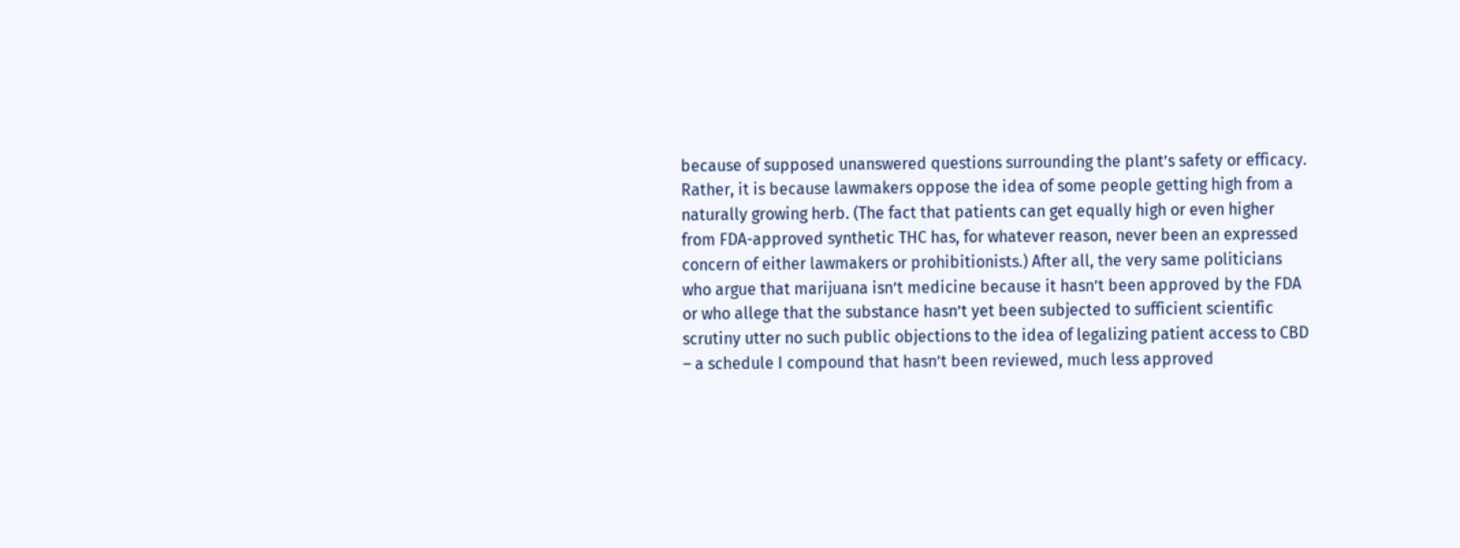because of supposed unanswered questions surrounding the plant’s safety or efficacy. Rather, it is because lawmakers oppose the idea of some people getting high from a naturally growing herb. (The fact that patients can get equally high or even higher from FDA-approved synthetic THC has, for whatever reason, never been an expressed concern of either lawmakers or prohibitionists.) After all, the very same politicians who argue that marijuana isn’t medicine because it hasn’t been approved by the FDA or who allege that the substance hasn’t yet been subjected to sufficient scientific scrutiny utter no such public objections to the idea of legalizing patient access to CBD – a schedule I compound that hasn’t been reviewed, much less approved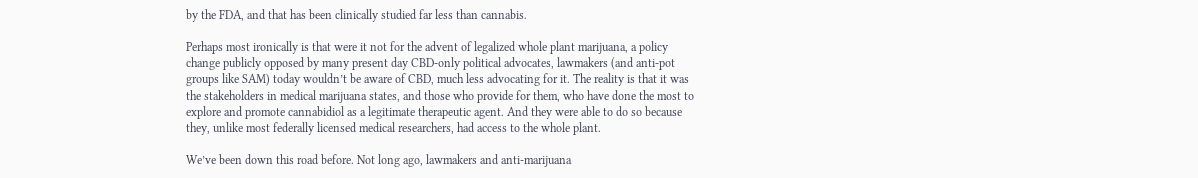by the FDA, and that has been clinically studied far less than cannabis.

Perhaps most ironically is that were it not for the advent of legalized whole plant marijuana, a policy change publicly opposed by many present day CBD-only political advocates, lawmakers (and anti-pot groups like SAM) today wouldn’t be aware of CBD, much less advocating for it. The reality is that it was the stakeholders in medical marijuana states, and those who provide for them, who have done the most to explore and promote cannabidiol as a legitimate therapeutic agent. And they were able to do so because they, unlike most federally licensed medical researchers, had access to the whole plant.

We’ve been down this road before. Not long ago, lawmakers and anti-marijuana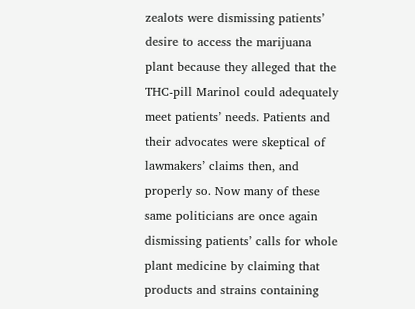zealots were dismissing patients’ desire to access the marijuana plant because they alleged that the THC-pill Marinol could adequately meet patients’ needs. Patients and their advocates were skeptical of lawmakers’ claims then, and properly so. Now many of these same politicians are once again dismissing patients’ calls for whole plant medicine by claiming that products and strains containing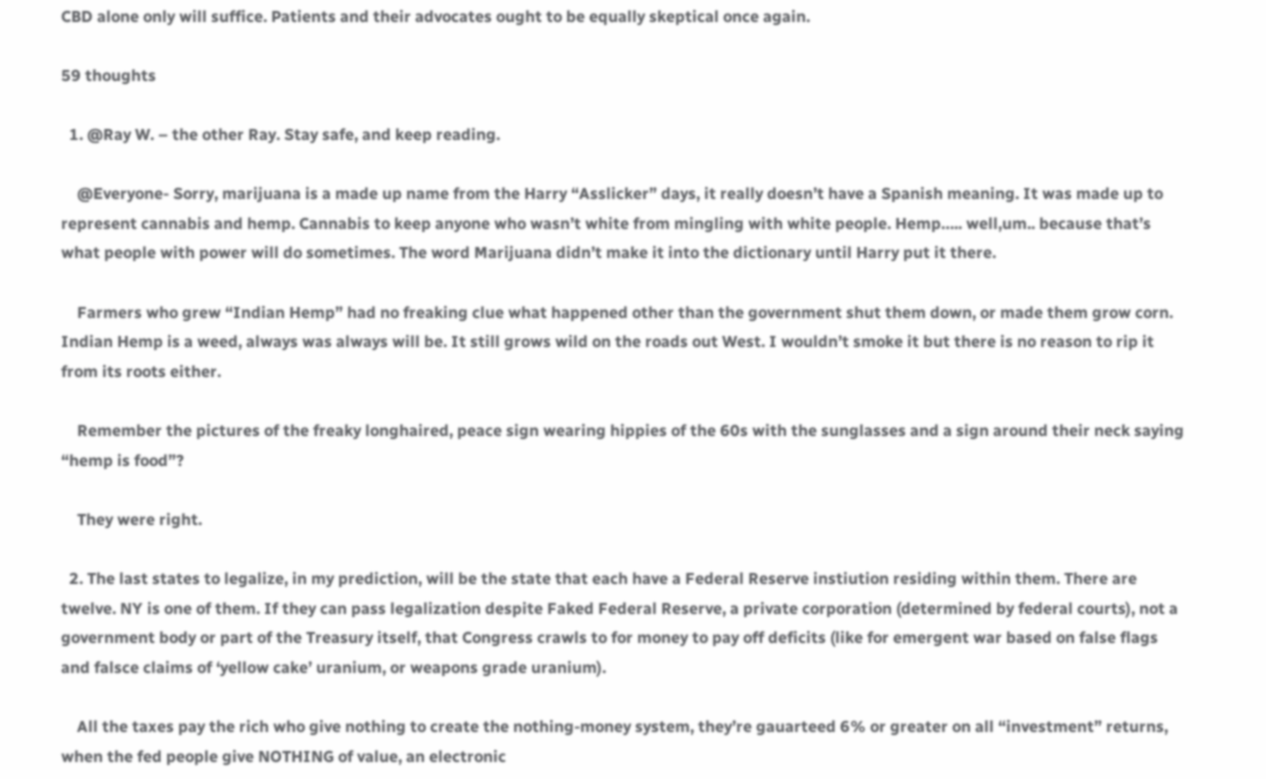CBD alone only will suffice. Patients and their advocates ought to be equally skeptical once again.

59 thoughts

  1. @Ray W. – the other Ray. Stay safe, and keep reading.

    @Everyone- Sorry, marijuana is a made up name from the Harry “Asslicker” days, it really doesn’t have a Spanish meaning. It was made up to represent cannabis and hemp. Cannabis to keep anyone who wasn’t white from mingling with white people. Hemp….. well,um.. because that’s what people with power will do sometimes. The word Marijuana didn’t make it into the dictionary until Harry put it there.

    Farmers who grew “Indian Hemp” had no freaking clue what happened other than the government shut them down, or made them grow corn. Indian Hemp is a weed, always was always will be. It still grows wild on the roads out West. I wouldn’t smoke it but there is no reason to rip it from its roots either.

    Remember the pictures of the freaky longhaired, peace sign wearing hippies of the 60s with the sunglasses and a sign around their neck saying “hemp is food”?

    They were right.

  2. The last states to legalize, in my prediction, will be the state that each have a Federal Reserve instiution residing within them. There are twelve. NY is one of them. If they can pass legalization despite Faked Federal Reserve, a private corporation (determined by federal courts), not a government body or part of the Treasury itself, that Congress crawls to for money to pay off deficits (like for emergent war based on false flags and falsce claims of ‘yellow cake’ uranium, or weapons grade uranium).

    All the taxes pay the rich who give nothing to create the nothing-money system, they’re gauarteed 6% or greater on all “investment” returns, when the fed people give NOTHING of value, an electronic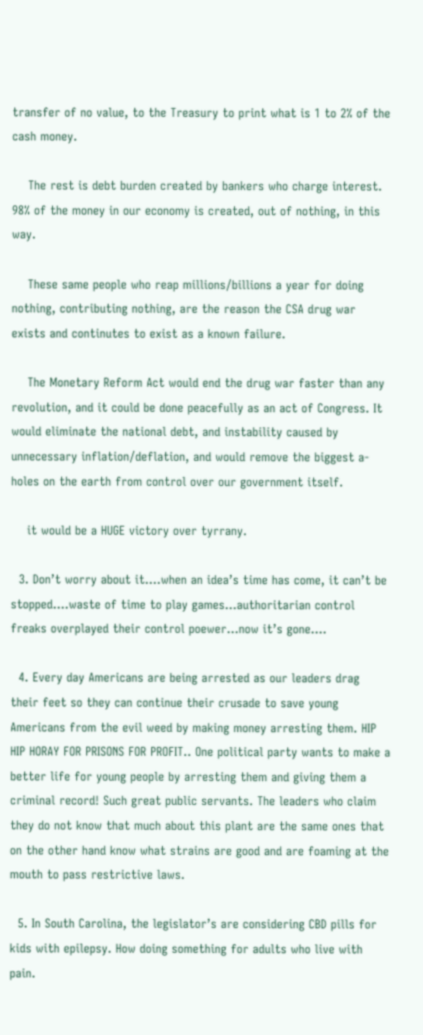transfer of no value, to the Treasury to print what is 1 to 2% of the cash money.

    The rest is debt burden created by bankers who charge interest. 98% of the money in our economy is created, out of nothing, in this way.

    These same people who reap millions/billions a year for doing nothing, contributing nothing, are the reason the CSA drug war exists and continutes to exist as a known failure.

    The Monetary Reform Act would end the drug war faster than any revolution, and it could be done peacefully as an act of Congress. It would eliminate the national debt, and instability caused by unnecessary inflation/deflation, and would remove the biggest a-holes on the earth from control over our government itself.

    it would be a HUGE victory over tyrrany.

  3. Don’t worry about it….when an idea’s time has come, it can’t be stopped….waste of time to play games…authoritarian control freaks overplayed their control poewer…now it’s gone….

  4. Every day Americans are being arrested as our leaders drag their feet so they can continue their crusade to save young Americans from the evil weed by making money arresting them. HIP HIP HORAY FOR PRISONS FOR PROFIT.. One political party wants to make a better life for young people by arresting them and giving them a criminal record! Such great public servants. The leaders who claim they do not know that much about this plant are the same ones that on the other hand know what strains are good and are foaming at the mouth to pass restrictive laws.

  5. In South Carolina, the legislator’s are considering CBD pills for kids with epilepsy. How doing something for adults who live with pain.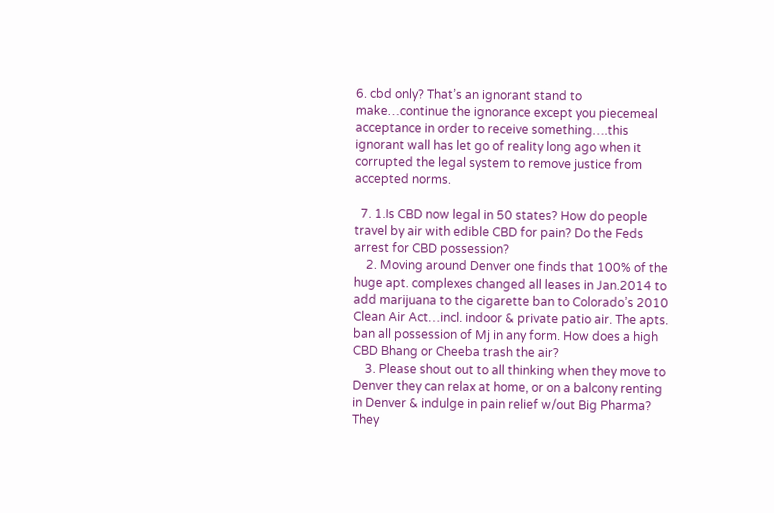6. cbd only? That’s an ignorant stand to make…continue the ignorance except you piecemeal acceptance in order to receive something….this ignorant wall has let go of reality long ago when it corrupted the legal system to remove justice from accepted norms.

  7. 1.Is CBD now legal in 50 states? How do people travel by air with edible CBD for pain? Do the Feds arrest for CBD possession?
    2. Moving around Denver one finds that 100% of the huge apt. complexes changed all leases in Jan.2014 to add marijuana to the cigarette ban to Colorado’s 2010 Clean Air Act…incl. indoor & private patio air. The apts. ban all possession of Mj in any form. How does a high CBD Bhang or Cheeba trash the air?
    3. Please shout out to all thinking when they move to Denver they can relax at home, or on a balcony renting in Denver & indulge in pain relief w/out Big Pharma? They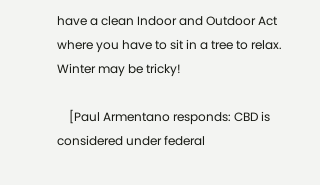have a clean Indoor and Outdoor Act where you have to sit in a tree to relax. Winter may be tricky!

    [Paul Armentano responds: CBD is considered under federal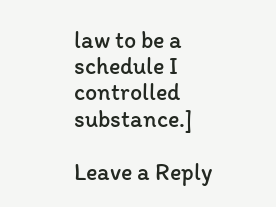law to be a schedule I controlled substance.]

Leave a Reply